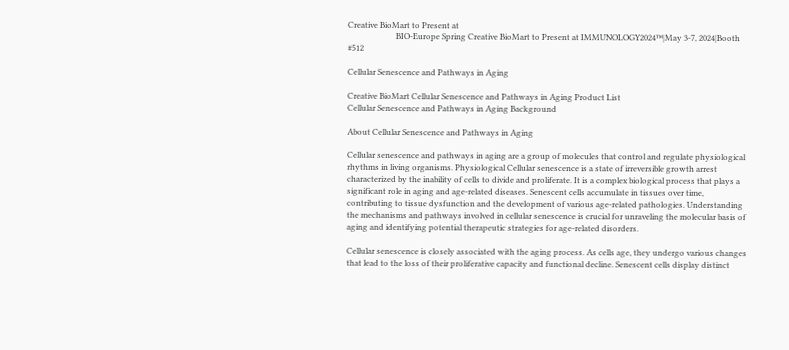Creative BioMart to Present at
                        BIO-Europe Spring Creative BioMart to Present at IMMUNOLOGY2024™|May 3-7, 2024|Booth #512

Cellular Senescence and Pathways in Aging

Creative BioMart Cellular Senescence and Pathways in Aging Product List
Cellular Senescence and Pathways in Aging Background

About Cellular Senescence and Pathways in Aging

Cellular senescence and pathways in aging are a group of molecules that control and regulate physiological rhythms in living organisms. Physiological Cellular senescence is a state of irreversible growth arrest characterized by the inability of cells to divide and proliferate. It is a complex biological process that plays a significant role in aging and age-related diseases. Senescent cells accumulate in tissues over time, contributing to tissue dysfunction and the development of various age-related pathologies. Understanding the mechanisms and pathways involved in cellular senescence is crucial for unraveling the molecular basis of aging and identifying potential therapeutic strategies for age-related disorders.

Cellular senescence is closely associated with the aging process. As cells age, they undergo various changes that lead to the loss of their proliferative capacity and functional decline. Senescent cells display distinct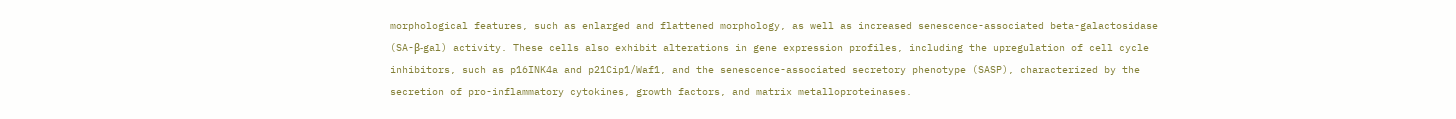morphological features, such as enlarged and flattened morphology, as well as increased senescence-associated beta-galactosidase (SA-β-gal) activity. These cells also exhibit alterations in gene expression profiles, including the upregulation of cell cycle inhibitors, such as p16INK4a and p21Cip1/Waf1, and the senescence-associated secretory phenotype (SASP), characterized by the secretion of pro-inflammatory cytokines, growth factors, and matrix metalloproteinases.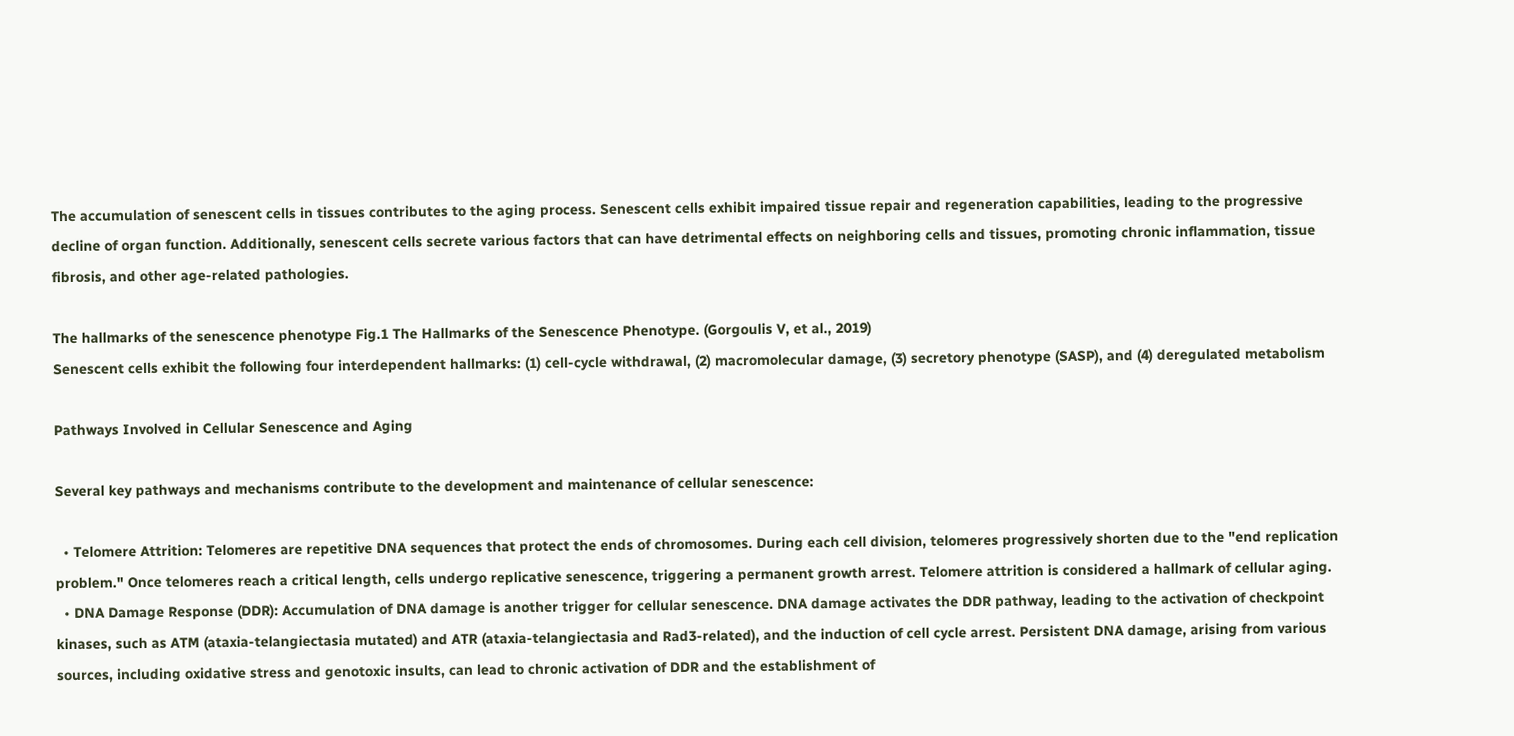The accumulation of senescent cells in tissues contributes to the aging process. Senescent cells exhibit impaired tissue repair and regeneration capabilities, leading to the progressive decline of organ function. Additionally, senescent cells secrete various factors that can have detrimental effects on neighboring cells and tissues, promoting chronic inflammation, tissue fibrosis, and other age-related pathologies.

The hallmarks of the senescence phenotype Fig.1 The Hallmarks of the Senescence Phenotype. (Gorgoulis V, et al., 2019)
Senescent cells exhibit the following four interdependent hallmarks: (1) cell-cycle withdrawal, (2) macromolecular damage, (3) secretory phenotype (SASP), and (4) deregulated metabolism

Pathways Involved in Cellular Senescence and Aging

Several key pathways and mechanisms contribute to the development and maintenance of cellular senescence:

  • Telomere Attrition: Telomeres are repetitive DNA sequences that protect the ends of chromosomes. During each cell division, telomeres progressively shorten due to the "end replication problem." Once telomeres reach a critical length, cells undergo replicative senescence, triggering a permanent growth arrest. Telomere attrition is considered a hallmark of cellular aging.
  • DNA Damage Response (DDR): Accumulation of DNA damage is another trigger for cellular senescence. DNA damage activates the DDR pathway, leading to the activation of checkpoint kinases, such as ATM (ataxia-telangiectasia mutated) and ATR (ataxia-telangiectasia and Rad3-related), and the induction of cell cycle arrest. Persistent DNA damage, arising from various sources, including oxidative stress and genotoxic insults, can lead to chronic activation of DDR and the establishment of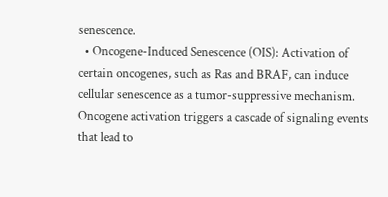senescence.
  • Oncogene-Induced Senescence (OIS): Activation of certain oncogenes, such as Ras and BRAF, can induce cellular senescence as a tumor-suppressive mechanism. Oncogene activation triggers a cascade of signaling events that lead to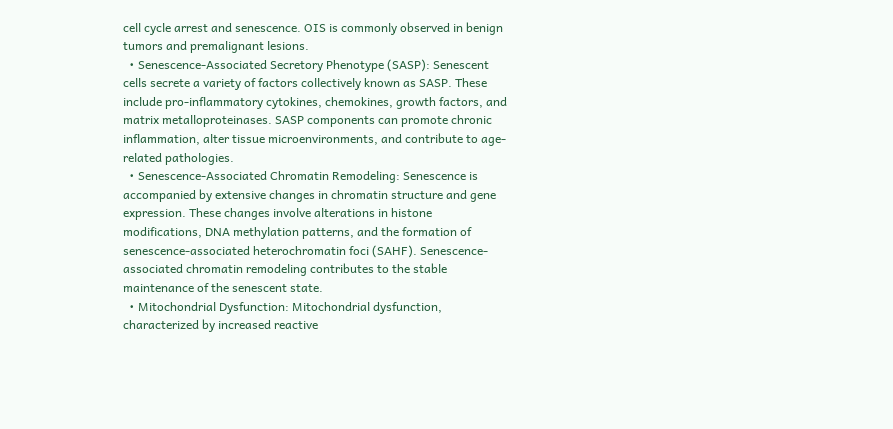cell cycle arrest and senescence. OIS is commonly observed in benign tumors and premalignant lesions.
  • Senescence-Associated Secretory Phenotype (SASP): Senescent cells secrete a variety of factors collectively known as SASP. These include pro-inflammatory cytokines, chemokines, growth factors, and matrix metalloproteinases. SASP components can promote chronic inflammation, alter tissue microenvironments, and contribute to age-related pathologies.
  • Senescence-Associated Chromatin Remodeling: Senescence is accompanied by extensive changes in chromatin structure and gene expression. These changes involve alterations in histone modifications, DNA methylation patterns, and the formation of senescence-associated heterochromatin foci (SAHF). Senescence-associated chromatin remodeling contributes to the stable maintenance of the senescent state.
  • Mitochondrial Dysfunction: Mitochondrial dysfunction, characterized by increased reactive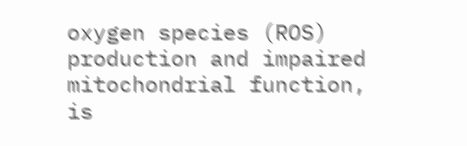oxygen species (ROS) production and impaired mitochondrial function, is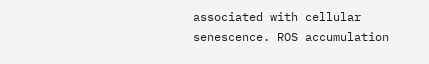associated with cellular senescence. ROS accumulation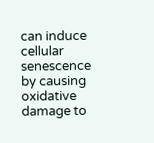can induce cellular senescence by causing oxidative damage to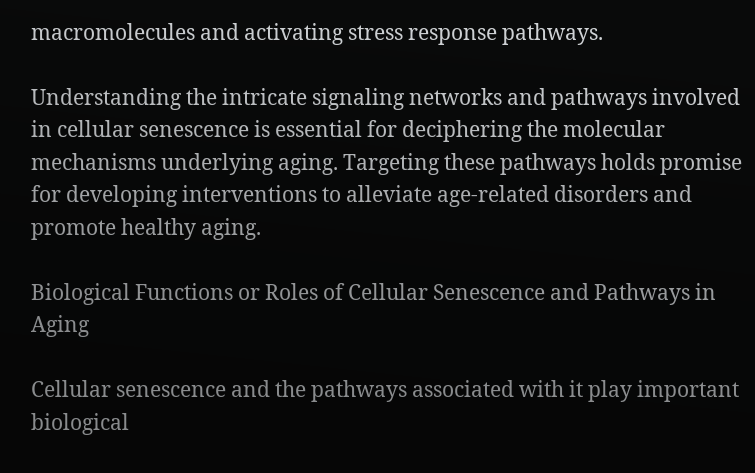macromolecules and activating stress response pathways.

Understanding the intricate signaling networks and pathways involved in cellular senescence is essential for deciphering the molecular mechanisms underlying aging. Targeting these pathways holds promise for developing interventions to alleviate age-related disorders and promote healthy aging.

Biological Functions or Roles of Cellular Senescence and Pathways in Aging

Cellular senescence and the pathways associated with it play important biological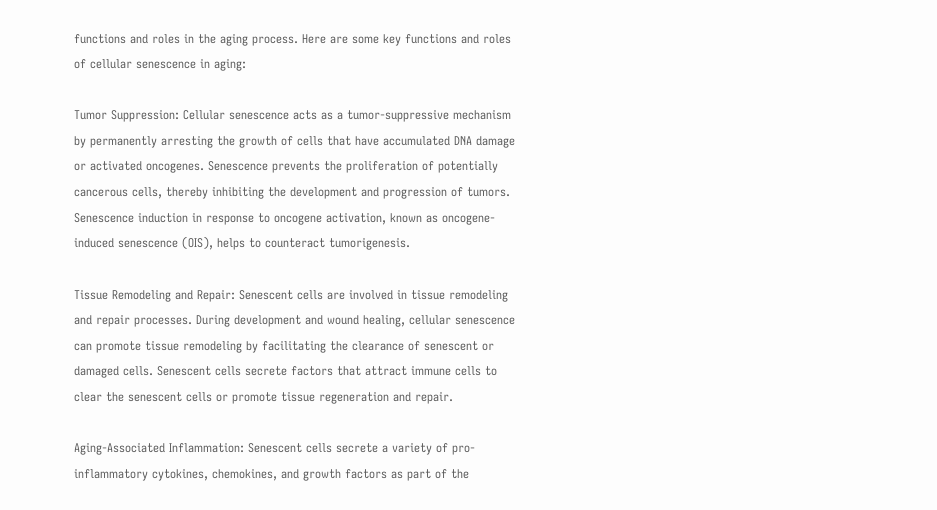functions and roles in the aging process. Here are some key functions and roles of cellular senescence in aging:

Tumor Suppression: Cellular senescence acts as a tumor-suppressive mechanism by permanently arresting the growth of cells that have accumulated DNA damage or activated oncogenes. Senescence prevents the proliferation of potentially cancerous cells, thereby inhibiting the development and progression of tumors. Senescence induction in response to oncogene activation, known as oncogene-induced senescence (OIS), helps to counteract tumorigenesis.

Tissue Remodeling and Repair: Senescent cells are involved in tissue remodeling and repair processes. During development and wound healing, cellular senescence can promote tissue remodeling by facilitating the clearance of senescent or damaged cells. Senescent cells secrete factors that attract immune cells to clear the senescent cells or promote tissue regeneration and repair.

Aging-Associated Inflammation: Senescent cells secrete a variety of pro-inflammatory cytokines, chemokines, and growth factors as part of the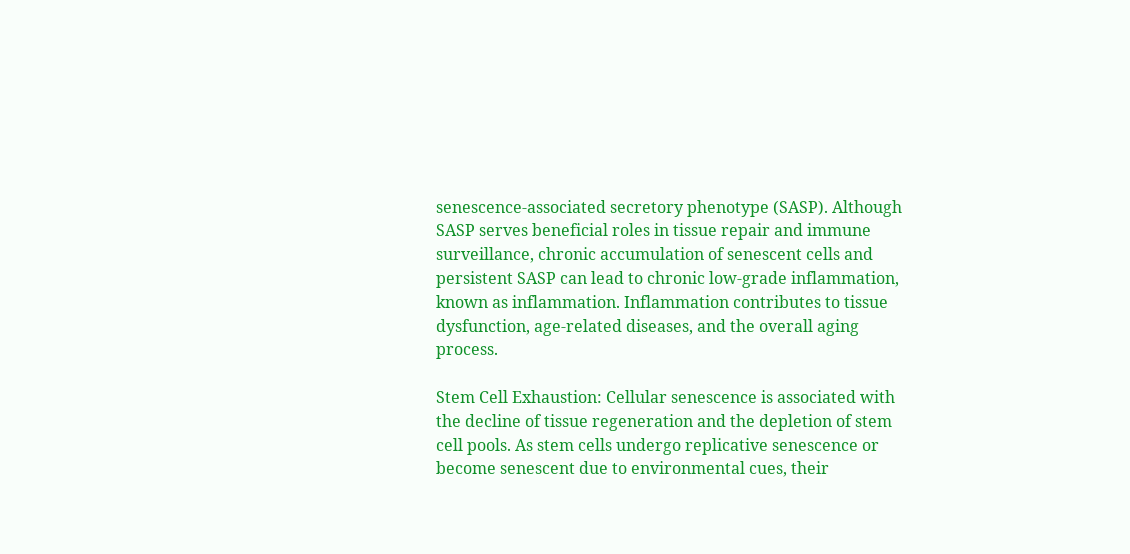senescence-associated secretory phenotype (SASP). Although SASP serves beneficial roles in tissue repair and immune surveillance, chronic accumulation of senescent cells and persistent SASP can lead to chronic low-grade inflammation, known as inflammation. Inflammation contributes to tissue dysfunction, age-related diseases, and the overall aging process.

Stem Cell Exhaustion: Cellular senescence is associated with the decline of tissue regeneration and the depletion of stem cell pools. As stem cells undergo replicative senescence or become senescent due to environmental cues, their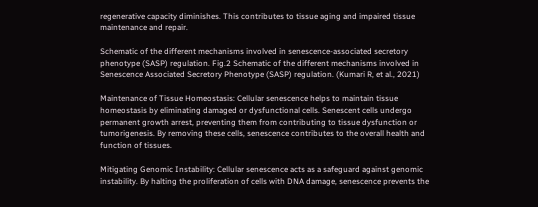regenerative capacity diminishes. This contributes to tissue aging and impaired tissue maintenance and repair.

Schematic of the different mechanisms involved in senescence-associated secretory phenotype (SASP) regulation. Fig.2 Schematic of the different mechanisms involved in Senescence Associated Secretory Phenotype (SASP) regulation. (Kumari R, et al., 2021)

Maintenance of Tissue Homeostasis: Cellular senescence helps to maintain tissue homeostasis by eliminating damaged or dysfunctional cells. Senescent cells undergo permanent growth arrest, preventing them from contributing to tissue dysfunction or tumorigenesis. By removing these cells, senescence contributes to the overall health and function of tissues.

Mitigating Genomic Instability: Cellular senescence acts as a safeguard against genomic instability. By halting the proliferation of cells with DNA damage, senescence prevents the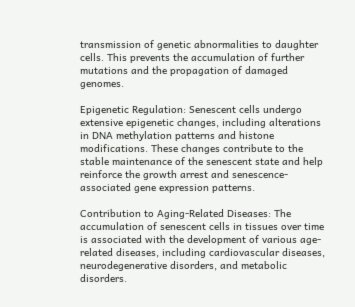transmission of genetic abnormalities to daughter cells. This prevents the accumulation of further mutations and the propagation of damaged genomes.

Epigenetic Regulation: Senescent cells undergo extensive epigenetic changes, including alterations in DNA methylation patterns and histone modifications. These changes contribute to the stable maintenance of the senescent state and help reinforce the growth arrest and senescence-associated gene expression patterns.

Contribution to Aging-Related Diseases: The accumulation of senescent cells in tissues over time is associated with the development of various age-related diseases, including cardiovascular diseases, neurodegenerative disorders, and metabolic disorders.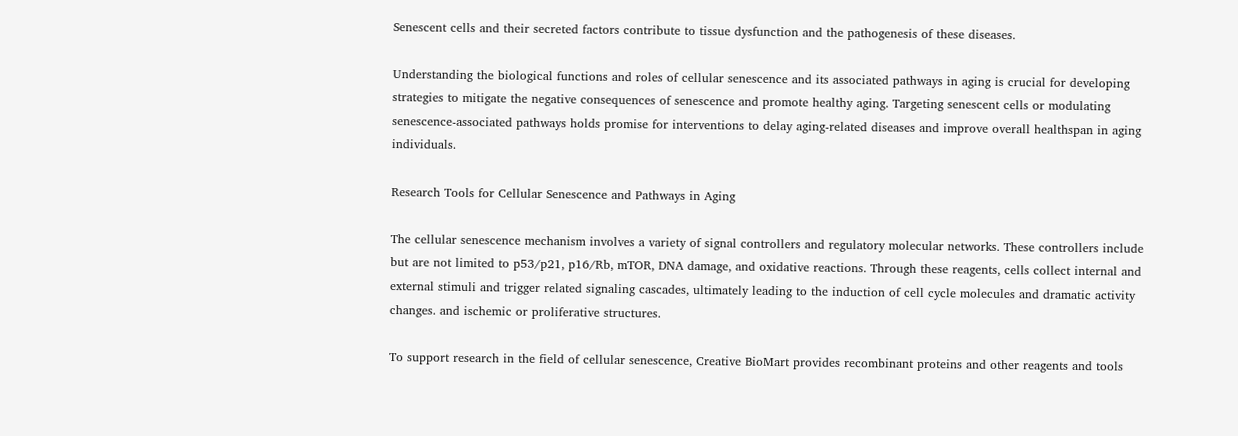Senescent cells and their secreted factors contribute to tissue dysfunction and the pathogenesis of these diseases.

Understanding the biological functions and roles of cellular senescence and its associated pathways in aging is crucial for developing strategies to mitigate the negative consequences of senescence and promote healthy aging. Targeting senescent cells or modulating senescence-associated pathways holds promise for interventions to delay aging-related diseases and improve overall healthspan in aging individuals.

Research Tools for Cellular Senescence and Pathways in Aging

The cellular senescence mechanism involves a variety of signal controllers and regulatory molecular networks. These controllers include but are not limited to p53/p21, p16/Rb, mTOR, DNA damage, and oxidative reactions. Through these reagents, cells collect internal and external stimuli and trigger related signaling cascades, ultimately leading to the induction of cell cycle molecules and dramatic activity changes. and ischemic or proliferative structures.

To support research in the field of cellular senescence, Creative BioMart provides recombinant proteins and other reagents and tools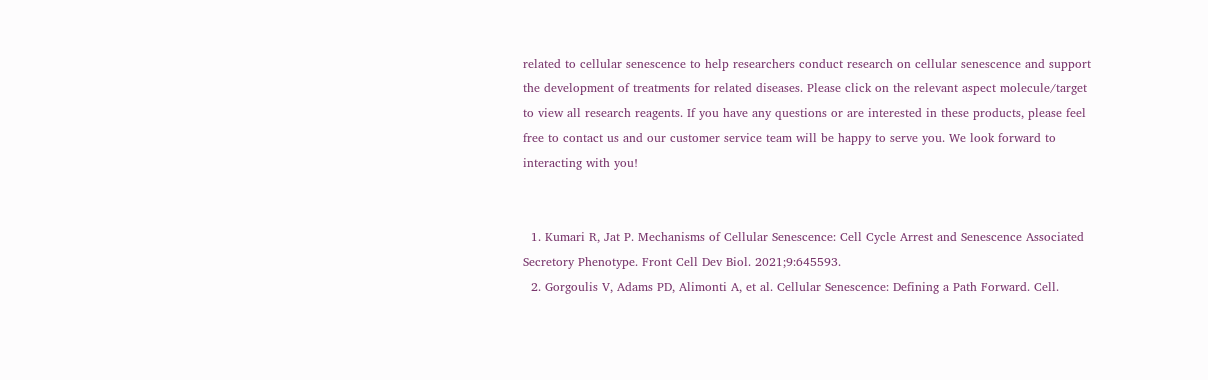related to cellular senescence to help researchers conduct research on cellular senescence and support the development of treatments for related diseases. Please click on the relevant aspect molecule/target to view all research reagents. If you have any questions or are interested in these products, please feel free to contact us and our customer service team will be happy to serve you. We look forward to interacting with you!


  1. Kumari R, Jat P. Mechanisms of Cellular Senescence: Cell Cycle Arrest and Senescence Associated Secretory Phenotype. Front Cell Dev Biol. 2021;9:645593.
  2. Gorgoulis V, Adams PD, Alimonti A, et al. Cellular Senescence: Defining a Path Forward. Cell.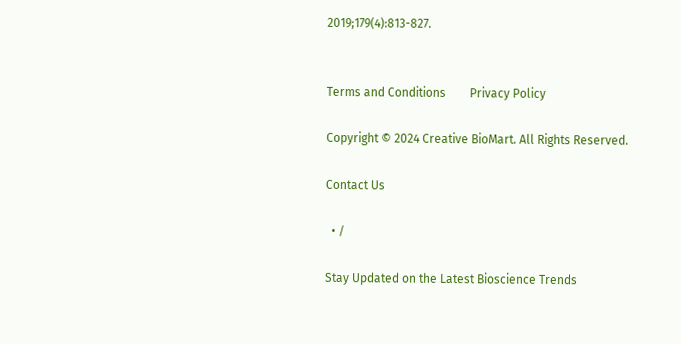2019;179(4):813-827.


Terms and Conditions        Privacy Policy

Copyright © 2024 Creative BioMart. All Rights Reserved.

Contact Us

  • /

Stay Updated on the Latest Bioscience Trends